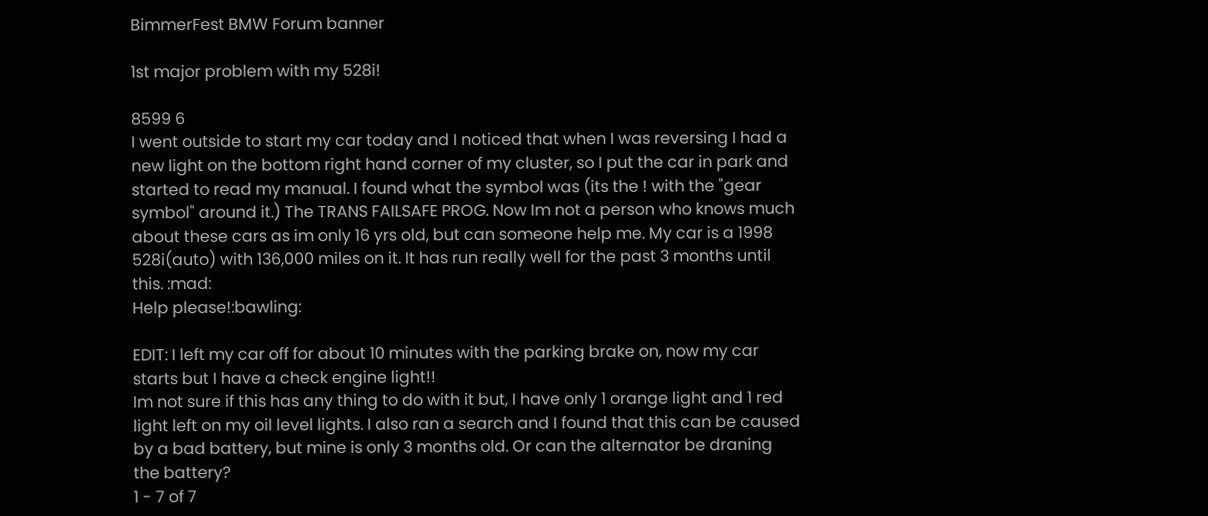BimmerFest BMW Forum banner

1st major problem with my 528i!

8599 6
I went outside to start my car today and I noticed that when I was reversing I had a new light on the bottom right hand corner of my cluster, so I put the car in park and started to read my manual. I found what the symbol was (its the ! with the "gear symbol" around it.) The TRANS FAILSAFE PROG. Now Im not a person who knows much about these cars as im only 16 yrs old, but can someone help me. My car is a 1998 528i(auto) with 136,000 miles on it. It has run really well for the past 3 months until this. :mad:
Help please!:bawling:

EDIT: I left my car off for about 10 minutes with the parking brake on, now my car starts but I have a check engine light!!
Im not sure if this has any thing to do with it but, I have only 1 orange light and 1 red light left on my oil level lights. I also ran a search and I found that this can be caused by a bad battery, but mine is only 3 months old. Or can the alternator be draning the battery?
1 - 7 of 7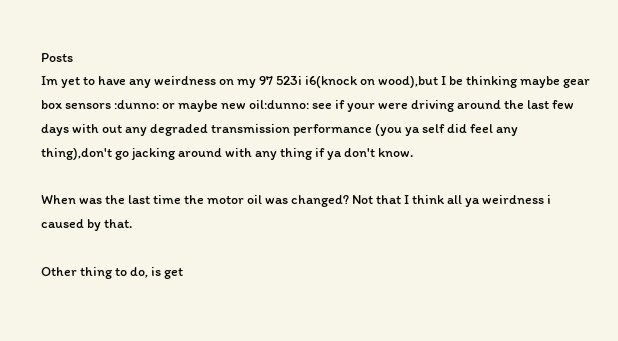Posts
Im yet to have any weirdness on my 97 523i i6(knock on wood),but I be thinking maybe gear box sensors :dunno: or maybe new oil:dunno: see if your were driving around the last few days with out any degraded transmission performance (you ya self did feel any thing),don't go jacking around with any thing if ya don't know.

When was the last time the motor oil was changed? Not that I think all ya weirdness i caused by that.

Other thing to do, is get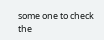some one to check the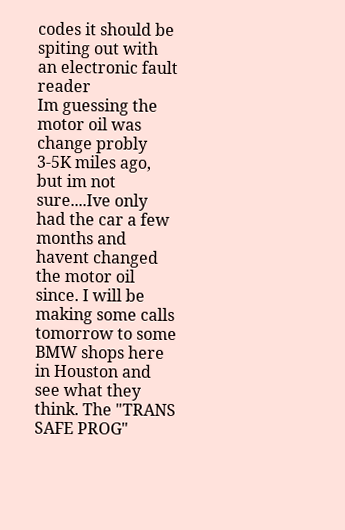codes it should be spiting out with an electronic fault reader
Im guessing the motor oil was change probly 3-5K miles ago, but im not sure....Ive only had the car a few months and havent changed the motor oil since. I will be making some calls tomorrow to some BMW shops here in Houston and see what they think. The "TRANS SAFE PROG"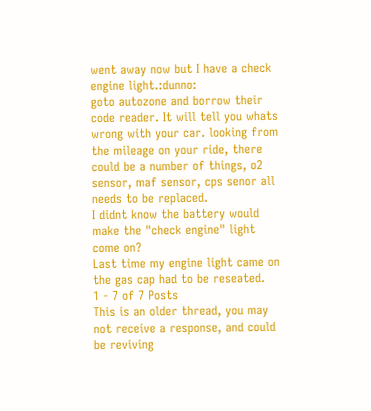went away now but I have a check engine light.:dunno:
goto autozone and borrow their code reader. It will tell you whats wrong with your car. looking from the mileage on your ride, there could be a number of things, o2 sensor, maf sensor, cps senor all needs to be replaced.
I didnt know the battery would make the "check engine" light come on?
Last time my engine light came on the gas cap had to be reseated.
1 - 7 of 7 Posts
This is an older thread, you may not receive a response, and could be reviving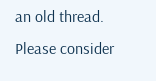an old thread. Please consider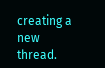creating a new thread.